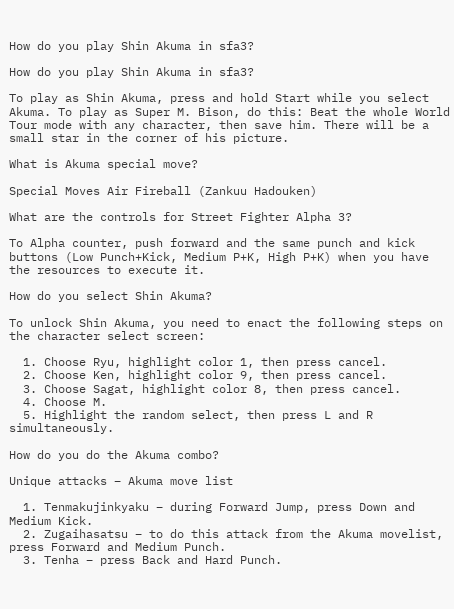How do you play Shin Akuma in sfa3?

How do you play Shin Akuma in sfa3?

To play as Shin Akuma, press and hold Start while you select Akuma. To play as Super M. Bison, do this: Beat the whole World Tour mode with any character, then save him. There will be a small star in the corner of his picture.

What is Akuma special move?

Special Moves Air Fireball (Zankuu Hadouken)

What are the controls for Street Fighter Alpha 3?

To Alpha counter, push forward and the same punch and kick buttons (Low Punch+Kick, Medium P+K, High P+K) when you have the resources to execute it.

How do you select Shin Akuma?

To unlock Shin Akuma, you need to enact the following steps on the character select screen:

  1. Choose Ryu, highlight color 1, then press cancel.
  2. Choose Ken, highlight color 9, then press cancel.
  3. Choose Sagat, highlight color 8, then press cancel.
  4. Choose M.
  5. Highlight the random select, then press L and R simultaneously.

How do you do the Akuma combo?

Unique attacks – Akuma move list

  1. Tenmakujinkyaku – during Forward Jump, press Down and Medium Kick.
  2. Zugaihasatsu – to do this attack from the Akuma movelist, press Forward and Medium Punch.
  3. Tenha – press Back and Hard Punch.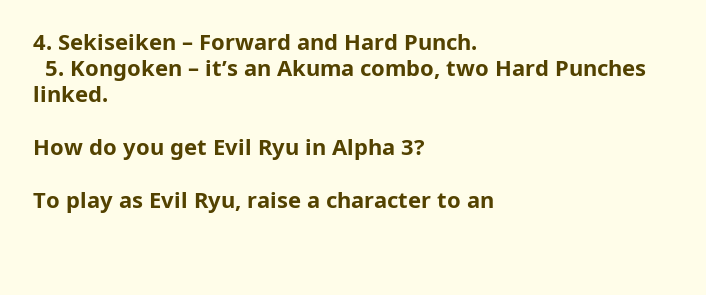4. Sekiseiken – Forward and Hard Punch.
  5. Kongoken – it’s an Akuma combo, two Hard Punches linked.

How do you get Evil Ryu in Alpha 3?

To play as Evil Ryu, raise a character to an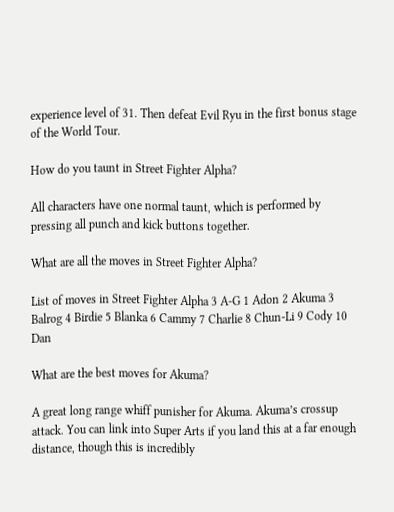experience level of 31. Then defeat Evil Ryu in the first bonus stage of the World Tour.

How do you taunt in Street Fighter Alpha?

All characters have one normal taunt, which is performed by pressing all punch and kick buttons together.

What are all the moves in Street Fighter Alpha?

List of moves in Street Fighter Alpha 3 A-G 1 Adon 2 Akuma 3 Balrog 4 Birdie 5 Blanka 6 Cammy 7 Charlie 8 Chun-Li 9 Cody 10 Dan

What are the best moves for Akuma?

A great long range whiff punisher for Akuma. Akuma’s crossup attack. You can link into Super Arts if you land this at a far enough distance, though this is incredibly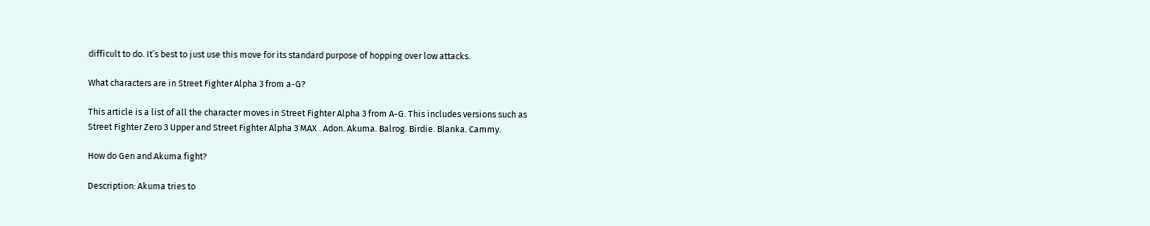difficult to do. It’s best to just use this move for its standard purpose of hopping over low attacks.

What characters are in Street Fighter Alpha 3 from a-G?

This article is a list of all the character moves in Street Fighter Alpha 3 from A-G. This includes versions such as Street Fighter Zero 3 Upper and Street Fighter Alpha 3 MAX . Adon. Akuma. Balrog. Birdie. Blanka. Cammy.

How do Gen and Akuma fight?

Description: Akuma tries to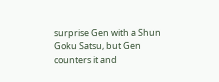surprise Gen with a Shun Goku Satsu, but Gen counters it and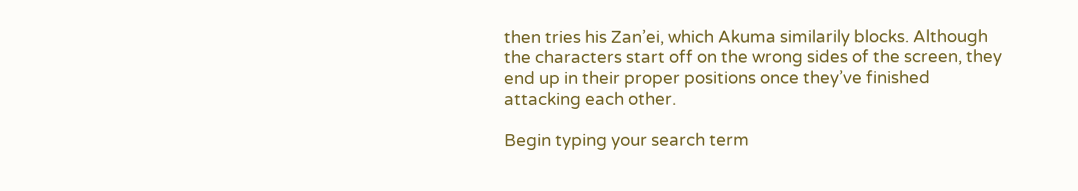then tries his Zan’ei, which Akuma similarily blocks. Although the characters start off on the wrong sides of the screen, they end up in their proper positions once they’ve finished attacking each other.

Begin typing your search term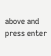above and press enter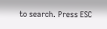to search. Press ESC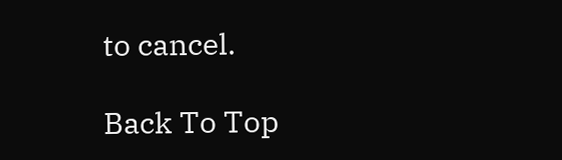to cancel.

Back To Top